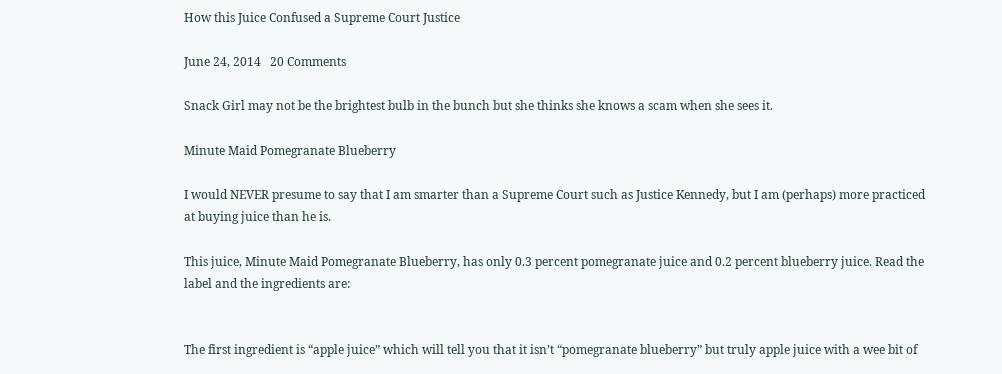How this Juice Confused a Supreme Court Justice

June 24, 2014   20 Comments

Snack Girl may not be the brightest bulb in the bunch but she thinks she knows a scam when she sees it.

Minute Maid Pomegranate Blueberry

I would NEVER presume to say that I am smarter than a Supreme Court such as Justice Kennedy, but I am (perhaps) more practiced at buying juice than he is.

This juice, Minute Maid Pomegranate Blueberry, has only 0.3 percent pomegranate juice and 0.2 percent blueberry juice. Read the label and the ingredients are:


The first ingredient is “apple juice” which will tell you that it isn’t “pomegranate blueberry” but truly apple juice with a wee bit of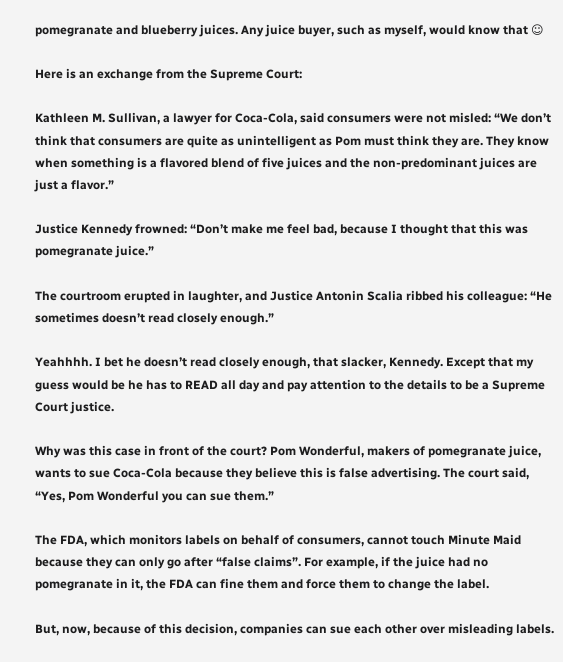pomegranate and blueberry juices. Any juice buyer, such as myself, would know that ☺

Here is an exchange from the Supreme Court:

Kathleen M. Sullivan, a lawyer for Coca-Cola, said consumers were not misled: “We don’t think that consumers are quite as unintelligent as Pom must think they are. They know when something is a flavored blend of five juices and the non-predominant juices are just a flavor.”

Justice Kennedy frowned: “Don’t make me feel bad, because I thought that this was pomegranate juice.”

The courtroom erupted in laughter, and Justice Antonin Scalia ribbed his colleague: “He sometimes doesn’t read closely enough.”

Yeahhhh. I bet he doesn’t read closely enough, that slacker, Kennedy. Except that my guess would be he has to READ all day and pay attention to the details to be a Supreme Court justice.

Why was this case in front of the court? Pom Wonderful, makers of pomegranate juice, wants to sue Coca-Cola because they believe this is false advertising. The court said, “Yes, Pom Wonderful you can sue them.”

The FDA, which monitors labels on behalf of consumers, cannot touch Minute Maid because they can only go after “false claims”. For example, if the juice had no pomegranate in it, the FDA can fine them and force them to change the label.

But, now, because of this decision, companies can sue each other over misleading labels.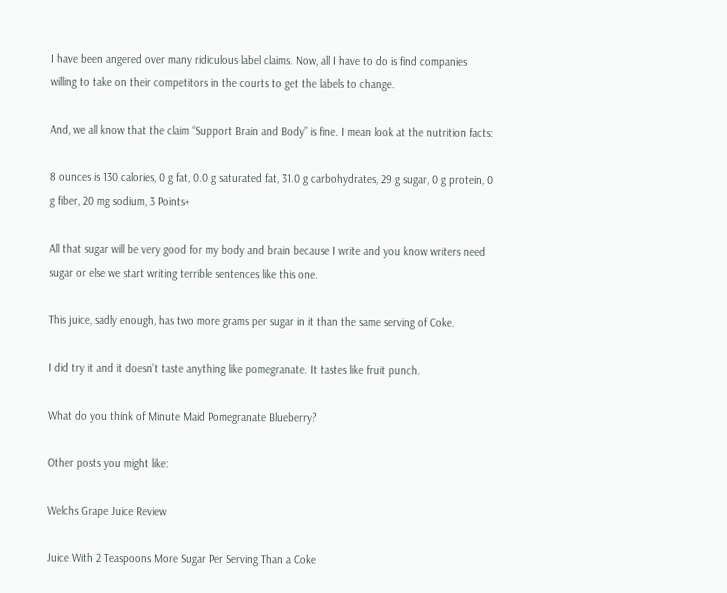I have been angered over many ridiculous label claims. Now, all I have to do is find companies willing to take on their competitors in the courts to get the labels to change.

And, we all know that the claim “Support Brain and Body” is fine. I mean look at the nutrition facts:

8 ounces is 130 calories, 0 g fat, 0.0 g saturated fat, 31.0 g carbohydrates, 29 g sugar, 0 g protein, 0 g fiber, 20 mg sodium, 3 Points+

All that sugar will be very good for my body and brain because I write and you know writers need sugar or else we start writing terrible sentences like this one.

This juice, sadly enough, has two more grams per sugar in it than the same serving of Coke.

I did try it and it doesn’t taste anything like pomegranate. It tastes like fruit punch.

What do you think of Minute Maid Pomegranate Blueberry?

Other posts you might like:

Welchs Grape Juice Review

Juice With 2 Teaspoons More Sugar Per Serving Than a Coke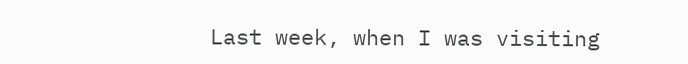Last week, when I was visiting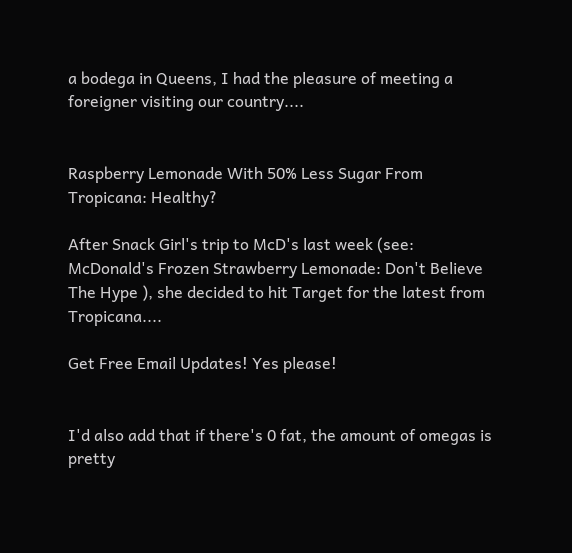a bodega in Queens, I had the pleasure of meeting a foreigner visiting our country....


Raspberry Lemonade With 50% Less Sugar From Tropicana: Healthy?

After Snack Girl's trip to McD's last week (see: McDonald's Frozen Strawberry Lemonade: Don't Believe The Hype ), she decided to hit Target for the latest from Tropicana....

Get Free Email Updates! Yes please!


I'd also add that if there's 0 fat, the amount of omegas is pretty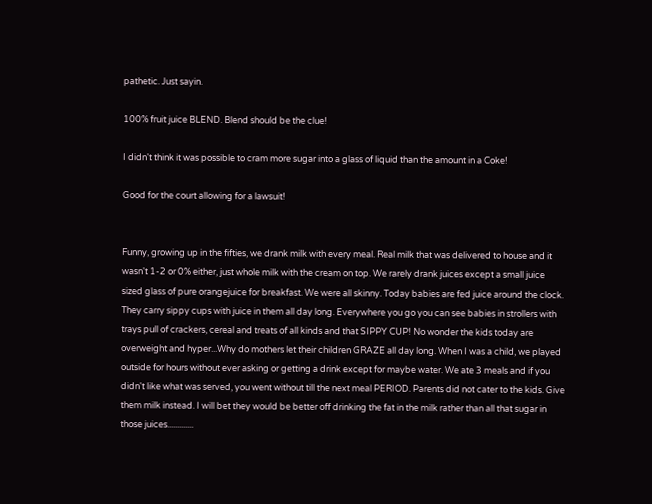pathetic. Just sayin.

100% fruit juice BLEND. Blend should be the clue!

I didn't think it was possible to cram more sugar into a glass of liquid than the amount in a Coke!

Good for the court allowing for a lawsuit!


Funny, growing up in the fifties, we drank milk with every meal. Real milk that was delivered to house and it wasn't 1-2 or 0% either, just whole milk with the cream on top. We rarely drank juices except a small juice sized glass of pure orangejuice for breakfast. We were all skinny. Today babies are fed juice around the clock. They carry sippy cups with juice in them all day long. Everywhere you go you can see babies in strollers with trays pull of crackers, cereal and treats of all kinds and that SIPPY CUP! No wonder the kids today are overweight and hyper...Why do mothers let their children GRAZE all day long. When I was a child, we played outside for hours without ever asking or getting a drink except for maybe water. We ate 3 meals and if you didn't like what was served, you went without till the next meal PERIOD. Parents did not cater to the kids. Give them milk instead. I will bet they would be better off drinking the fat in the milk rather than all that sugar in those juices.............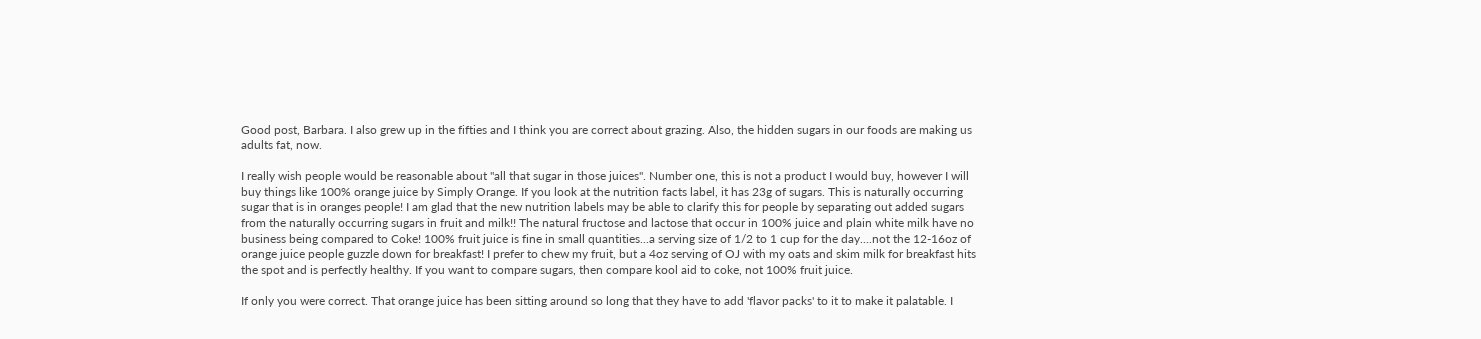Good post, Barbara. I also grew up in the fifties and I think you are correct about grazing. Also, the hidden sugars in our foods are making us adults fat, now.

I really wish people would be reasonable about "all that sugar in those juices". Number one, this is not a product I would buy, however I will buy things like 100% orange juice by Simply Orange. If you look at the nutrition facts label, it has 23g of sugars. This is naturally occurring sugar that is in oranges people! I am glad that the new nutrition labels may be able to clarify this for people by separating out added sugars from the naturally occurring sugars in fruit and milk!! The natural fructose and lactose that occur in 100% juice and plain white milk have no business being compared to Coke! 100% fruit juice is fine in small quantities...a serving size of 1/2 to 1 cup for the day....not the 12-16oz of orange juice people guzzle down for breakfast! I prefer to chew my fruit, but a 4oz serving of OJ with my oats and skim milk for breakfast hits the spot and is perfectly healthy. If you want to compare sugars, then compare kool aid to coke, not 100% fruit juice.

If only you were correct. That orange juice has been sitting around so long that they have to add 'flavor packs' to it to make it palatable. I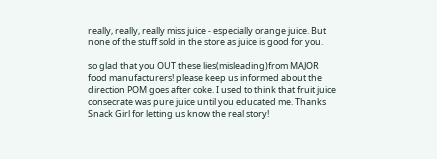really, really, really miss juice - especially orange juice. But none of the stuff sold in the store as juice is good for you.

so glad that you OUT these lies(misleading)from MAJOR food manufacturers! please keep us informed about the direction POM goes after coke. I used to think that fruit juice consecrate was pure juice until you educated me. Thanks Snack Girl for letting us know the real story!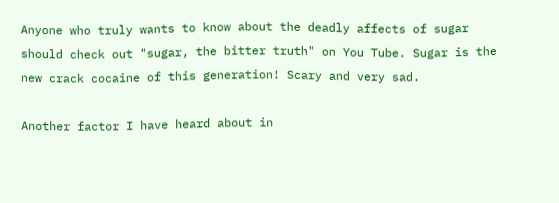Anyone who truly wants to know about the deadly affects of sugar should check out "sugar, the bitter truth" on You Tube. Sugar is the new crack cocaine of this generation! Scary and very sad.

Another factor I have heard about in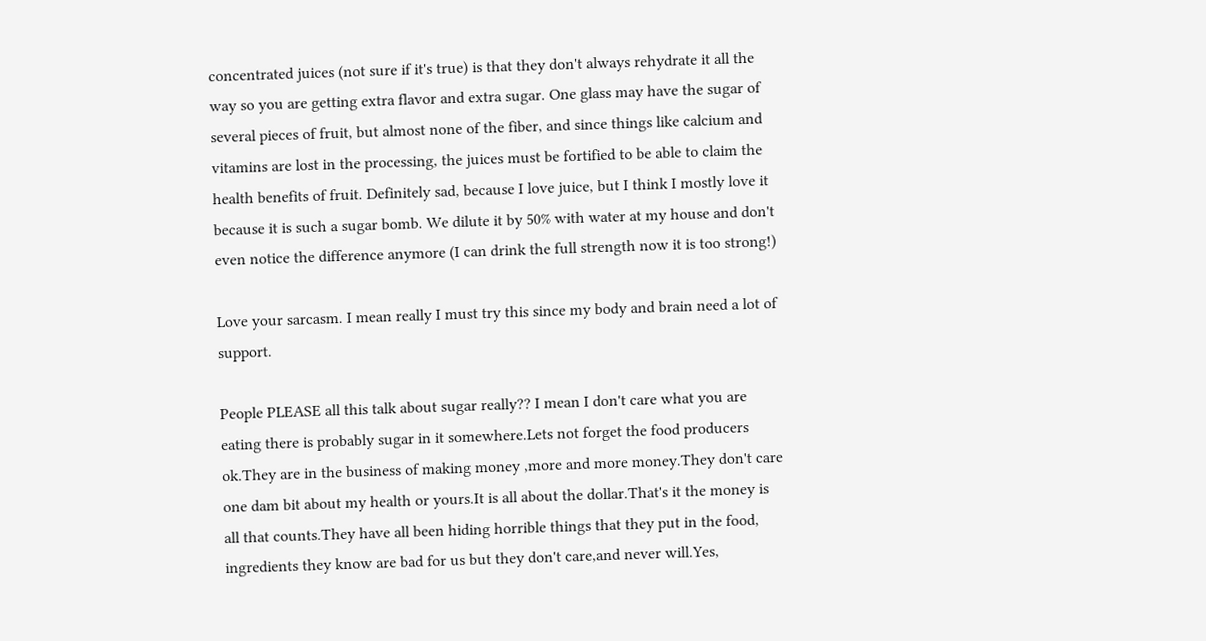concentrated juices (not sure if it's true) is that they don't always rehydrate it all the way so you are getting extra flavor and extra sugar. One glass may have the sugar of several pieces of fruit, but almost none of the fiber, and since things like calcium and vitamins are lost in the processing, the juices must be fortified to be able to claim the health benefits of fruit. Definitely sad, because I love juice, but I think I mostly love it because it is such a sugar bomb. We dilute it by 50% with water at my house and don't even notice the difference anymore (I can drink the full strength now it is too strong!)

Love your sarcasm. I mean really I must try this since my body and brain need a lot of support.

People PLEASE all this talk about sugar really?? I mean I don't care what you are eating there is probably sugar in it somewhere.Lets not forget the food producers ok.They are in the business of making money ,more and more money.They don't care one dam bit about my health or yours.It is all about the dollar.That's it the money is all that counts.They have all been hiding horrible things that they put in the food, ingredients they know are bad for us but they don't care,and never will.Yes,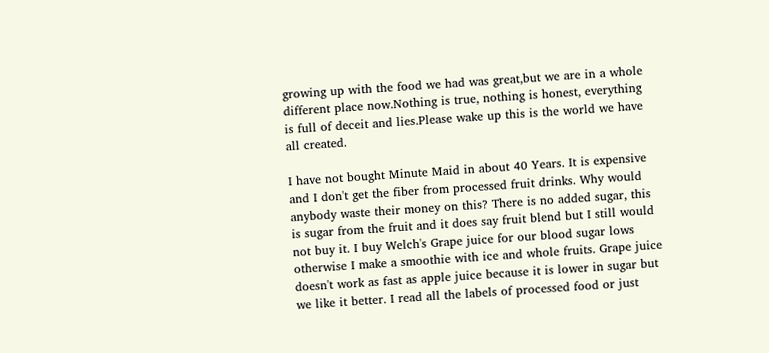growing up with the food we had was great,but we are in a whole different place now.Nothing is true, nothing is honest, everything is full of deceit and lies.Please wake up this is the world we have all created.

I have not bought Minute Maid in about 40 Years. It is expensive and I don't get the fiber from processed fruit drinks. Why would anybody waste their money on this? There is no added sugar, this is sugar from the fruit and it does say fruit blend but I still would not buy it. I buy Welch's Grape juice for our blood sugar lows otherwise I make a smoothie with ice and whole fruits. Grape juice doesn't work as fast as apple juice because it is lower in sugar but we like it better. I read all the labels of processed food or just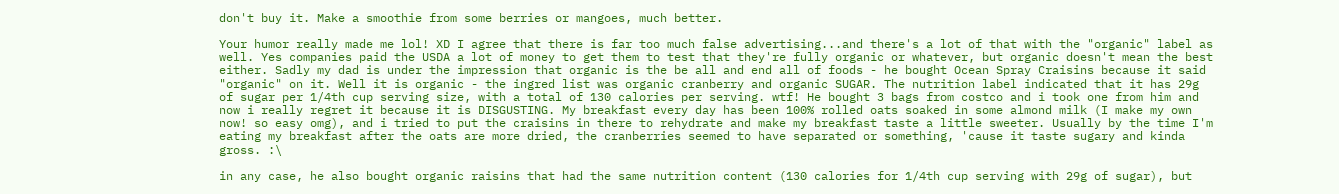don't buy it. Make a smoothie from some berries or mangoes, much better.

Your humor really made me lol! XD I agree that there is far too much false advertising...and there's a lot of that with the "organic" label as well. Yes companies paid the USDA a lot of money to get them to test that they're fully organic or whatever, but organic doesn't mean the best either. Sadly my dad is under the impression that organic is the be all and end all of foods - he bought Ocean Spray Craisins because it said "organic" on it. Well it is organic - the ingred list was organic cranberry and organic SUGAR. The nutrition label indicated that it has 29g of sugar per 1/4th cup serving size, with a total of 130 calories per serving. wtf! He bought 3 bags from costco and i took one from him and now i really regret it because it is DISGUSTING. My breakfast every day has been 100% rolled oats soaked in some almond milk (I make my own now! so easy omg), and i tried to put the craisins in there to rehydrate and make my breakfast taste a little sweeter. Usually by the time I'm eating my breakfast after the oats are more dried, the cranberries seemed to have separated or something, 'cause it taste sugary and kinda gross. :\

in any case, he also bought organic raisins that had the same nutrition content (130 calories for 1/4th cup serving with 29g of sugar), but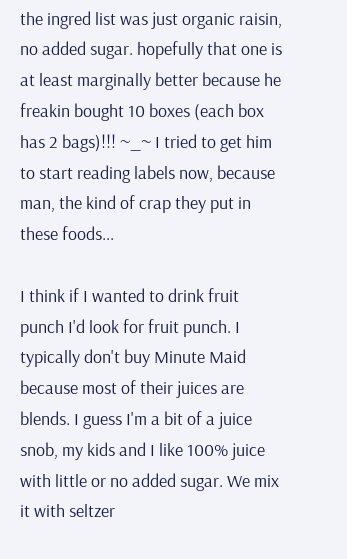the ingred list was just organic raisin, no added sugar. hopefully that one is at least marginally better because he freakin bought 10 boxes (each box has 2 bags)!!! ~_~ I tried to get him to start reading labels now, because man, the kind of crap they put in these foods...

I think if I wanted to drink fruit punch I'd look for fruit punch. I typically don't buy Minute Maid because most of their juices are blends. I guess I'm a bit of a juice snob, my kids and I like 100% juice with little or no added sugar. We mix it with seltzer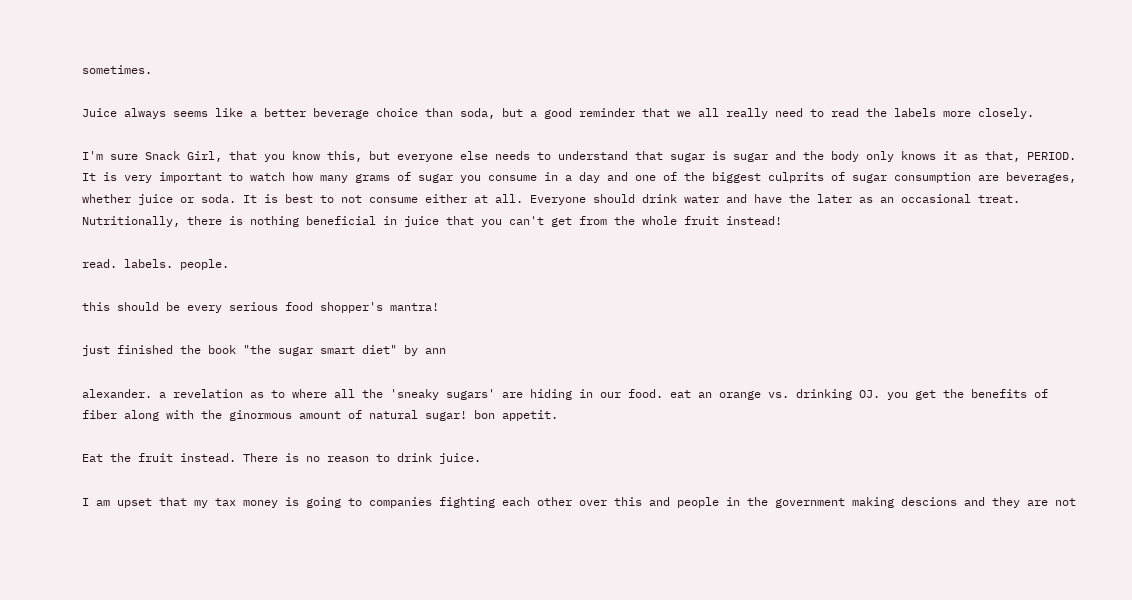sometimes.

Juice always seems like a better beverage choice than soda, but a good reminder that we all really need to read the labels more closely.

I'm sure Snack Girl, that you know this, but everyone else needs to understand that sugar is sugar and the body only knows it as that, PERIOD. It is very important to watch how many grams of sugar you consume in a day and one of the biggest culprits of sugar consumption are beverages, whether juice or soda. It is best to not consume either at all. Everyone should drink water and have the later as an occasional treat. Nutritionally, there is nothing beneficial in juice that you can't get from the whole fruit instead!

read. labels. people.

this should be every serious food shopper's mantra!

just finished the book "the sugar smart diet" by ann

alexander. a revelation as to where all the 'sneaky sugars' are hiding in our food. eat an orange vs. drinking OJ. you get the benefits of fiber along with the ginormous amount of natural sugar! bon appetit.

Eat the fruit instead. There is no reason to drink juice.

I am upset that my tax money is going to companies fighting each other over this and people in the government making descions and they are not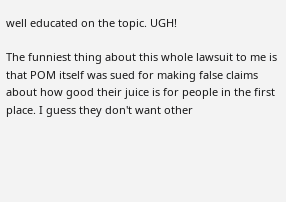well educated on the topic. UGH!

The funniest thing about this whole lawsuit to me is that POM itself was sued for making false claims about how good their juice is for people in the first place. I guess they don't want other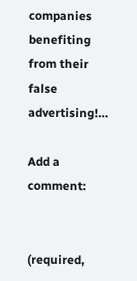companies benefiting from their false advertising!…

Add a comment:


(required,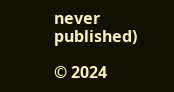never published)

© 2024